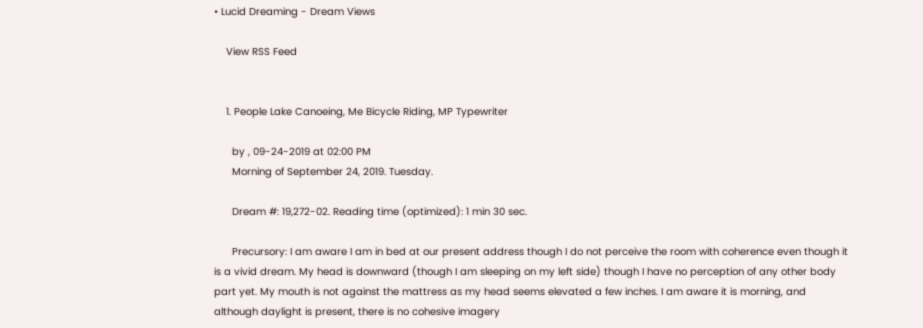• Lucid Dreaming - Dream Views

    View RSS Feed


    1. People Lake Canoeing, Me Bicycle Riding, MP Typewriter

      by , 09-24-2019 at 02:00 PM
      Morning of September 24, 2019. Tuesday.

      Dream #: 19,272-02. Reading time (optimized): 1 min 30 sec.

      Precursory: I am aware I am in bed at our present address though I do not perceive the room with coherence even though it is a vivid dream. My head is downward (though I am sleeping on my left side) though I have no perception of any other body part yet. My mouth is not against the mattress as my head seems elevated a few inches. I am aware it is morning, and although daylight is present, there is no cohesive imagery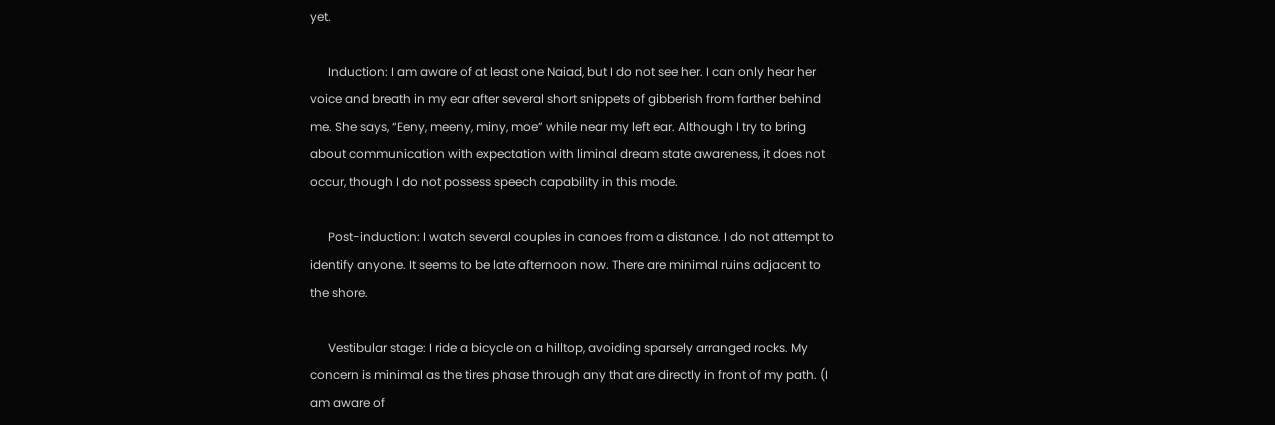yet.

      Induction: I am aware of at least one Naiad, but I do not see her. I can only hear her voice and breath in my ear after several short snippets of gibberish from farther behind me. She says, “Eeny, meeny, miny, moe” while near my left ear. Although I try to bring about communication with expectation with liminal dream state awareness, it does not occur, though I do not possess speech capability in this mode.

      Post-induction: I watch several couples in canoes from a distance. I do not attempt to identify anyone. It seems to be late afternoon now. There are minimal ruins adjacent to the shore.

      Vestibular stage: I ride a bicycle on a hilltop, avoiding sparsely arranged rocks. My concern is minimal as the tires phase through any that are directly in front of my path. (I am aware of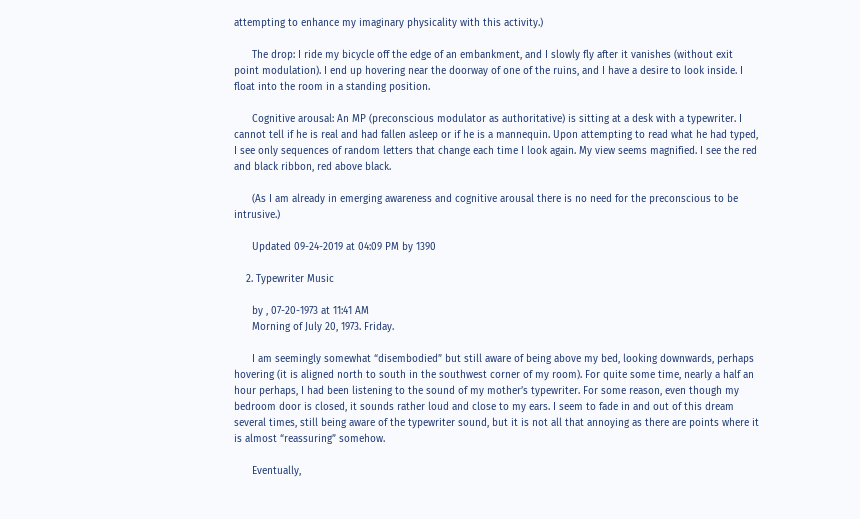attempting to enhance my imaginary physicality with this activity.)

      The drop: I ride my bicycle off the edge of an embankment, and I slowly fly after it vanishes (without exit point modulation). I end up hovering near the doorway of one of the ruins, and I have a desire to look inside. I float into the room in a standing position.

      Cognitive arousal: An MP (preconscious modulator as authoritative) is sitting at a desk with a typewriter. I cannot tell if he is real and had fallen asleep or if he is a mannequin. Upon attempting to read what he had typed, I see only sequences of random letters that change each time I look again. My view seems magnified. I see the red and black ribbon, red above black.

      (As I am already in emerging awareness and cognitive arousal there is no need for the preconscious to be intrusive.)

      Updated 09-24-2019 at 04:09 PM by 1390

    2. Typewriter Music

      by , 07-20-1973 at 11:41 AM
      Morning of July 20, 1973. Friday.

      I am seemingly somewhat “disembodied” but still aware of being above my bed, looking downwards, perhaps hovering (it is aligned north to south in the southwest corner of my room). For quite some time, nearly a half an hour perhaps, I had been listening to the sound of my mother’s typewriter. For some reason, even though my bedroom door is closed, it sounds rather loud and close to my ears. I seem to fade in and out of this dream several times, still being aware of the typewriter sound, but it is not all that annoying as there are points where it is almost “reassuring” somehow.

      Eventually,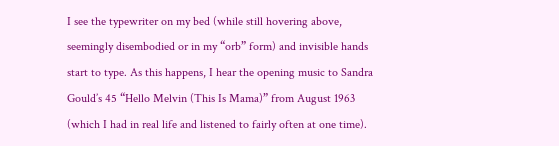I see the typewriter on my bed (while still hovering above, seemingly disembodied or in my “orb” form) and invisible hands start to type. As this happens, I hear the opening music to Sandra Gould’s 45 “Hello Melvin (This Is Mama)” from August 1963 (which I had in real life and listened to fairly often at one time).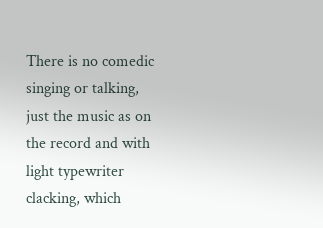There is no comedic singing or talking, just the music as on the record and with light typewriter clacking, which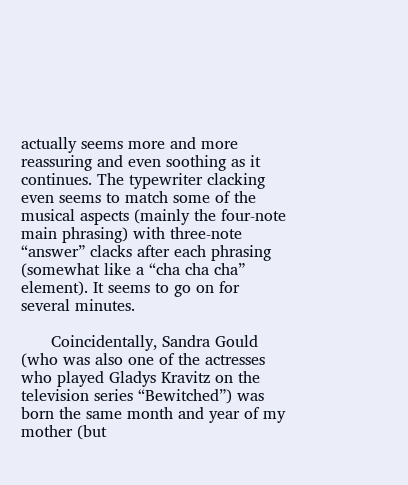actually seems more and more reassuring and even soothing as it continues. The typewriter clacking even seems to match some of the musical aspects (mainly the four-note main phrasing) with three-note “answer” clacks after each phrasing (somewhat like a “cha cha cha” element). It seems to go on for several minutes.

      Coincidentally, Sandra Gould (who was also one of the actresses who played Gladys Kravitz on the television series “Bewitched”) was born the same month and year of my mother (but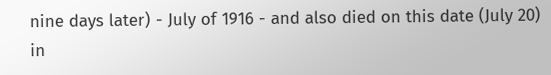nine days later) - July of 1916 - and also died on this date (July 20) in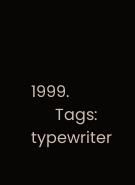1999.
      Tags: typewriter